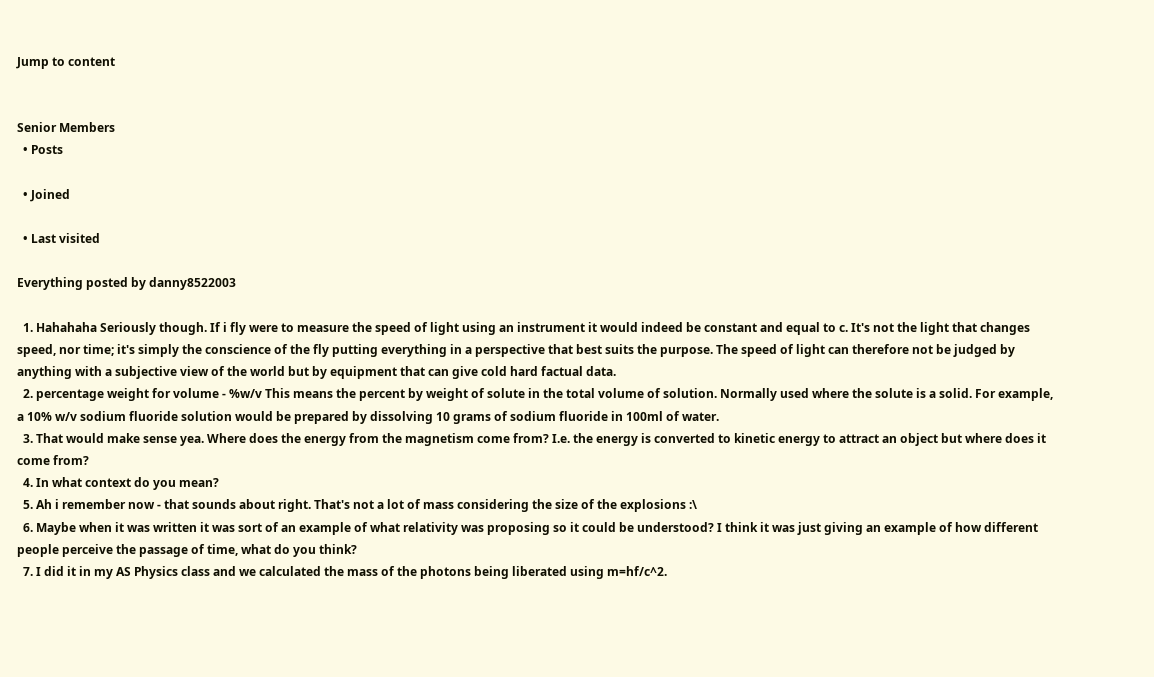Jump to content


Senior Members
  • Posts

  • Joined

  • Last visited

Everything posted by danny8522003

  1. Hahahaha Seriously though. If i fly were to measure the speed of light using an instrument it would indeed be constant and equal to c. It's not the light that changes speed, nor time; it's simply the conscience of the fly putting everything in a perspective that best suits the purpose. The speed of light can therefore not be judged by anything with a subjective view of the world but by equipment that can give cold hard factual data.
  2. percentage weight for volume - %w/v This means the percent by weight of solute in the total volume of solution. Normally used where the solute is a solid. For example, a 10% w/v sodium fluoride solution would be prepared by dissolving 10 grams of sodium fluoride in 100ml of water.
  3. That would make sense yea. Where does the energy from the magnetism come from? I.e. the energy is converted to kinetic energy to attract an object but where does it come from?
  4. In what context do you mean?
  5. Ah i remember now - that sounds about right. That's not a lot of mass considering the size of the explosions :\
  6. Maybe when it was written it was sort of an example of what relativity was proposing so it could be understood? I think it was just giving an example of how different people perceive the passage of time, what do you think?
  7. I did it in my AS Physics class and we calculated the mass of the photons being liberated using m=hf/c^2.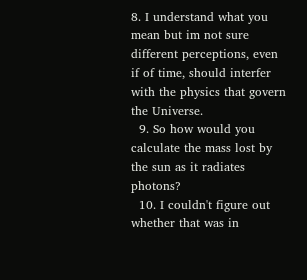8. I understand what you mean but im not sure different perceptions, even if of time, should interfer with the physics that govern the Universe.
  9. So how would you calculate the mass lost by the sun as it radiates photons?
  10. I couldn't figure out whether that was in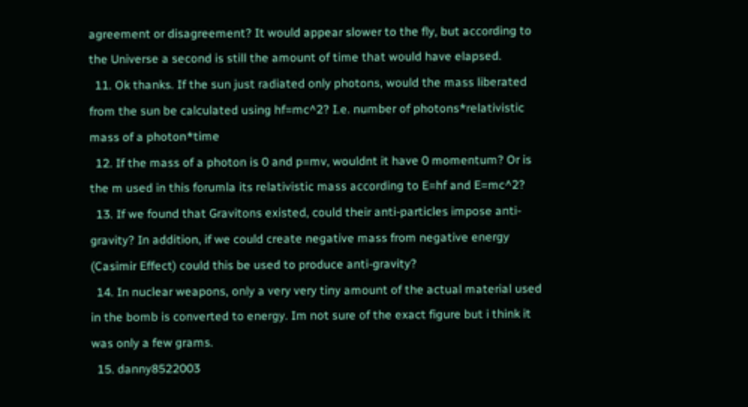agreement or disagreement? It would appear slower to the fly, but according to the Universe a second is still the amount of time that would have elapsed.
  11. Ok thanks. If the sun just radiated only photons, would the mass liberated from the sun be calculated using hf=mc^2? I.e. number of photons*relativistic mass of a photon*time
  12. If the mass of a photon is 0 and p=mv, wouldnt it have 0 momentum? Or is the m used in this forumla its relativistic mass according to E=hf and E=mc^2?
  13. If we found that Gravitons existed, could their anti-particles impose anti-gravity? In addition, if we could create negative mass from negative energy (Casimir Effect) could this be used to produce anti-gravity?
  14. In nuclear weapons, only a very very tiny amount of the actual material used in the bomb is converted to energy. Im not sure of the exact figure but i think it was only a few grams.
  15. danny8522003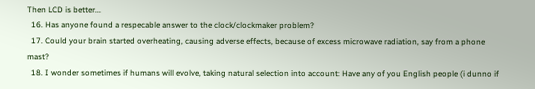Then LCD is better...
  16. Has anyone found a respecable answer to the clock/clockmaker problem?
  17. Could your brain started overheating, causing adverse effects, because of excess microwave radiation, say from a phone mast?
  18. I wonder sometimes if humans will evolve, taking natural selection into account: Have any of you English people (i dunno if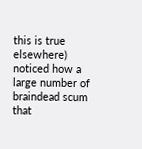this is true elsewhere) noticed how a large number of braindead scum that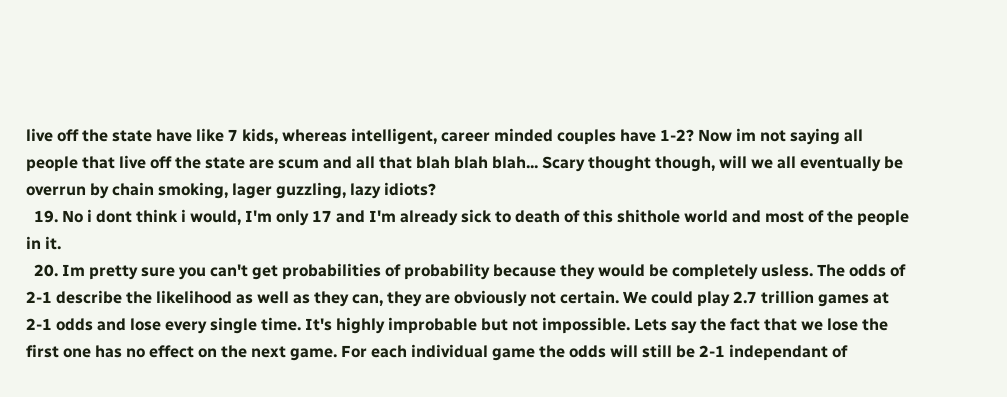live off the state have like 7 kids, whereas intelligent, career minded couples have 1-2? Now im not saying all people that live off the state are scum and all that blah blah blah... Scary thought though, will we all eventually be overrun by chain smoking, lager guzzling, lazy idiots?
  19. No i dont think i would, I'm only 17 and I'm already sick to death of this shithole world and most of the people in it.
  20. Im pretty sure you can't get probabilities of probability because they would be completely usless. The odds of 2-1 describe the likelihood as well as they can, they are obviously not certain. We could play 2.7 trillion games at 2-1 odds and lose every single time. It's highly improbable but not impossible. Lets say the fact that we lose the first one has no effect on the next game. For each individual game the odds will still be 2-1 independant of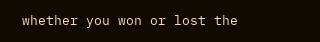whether you won or lost the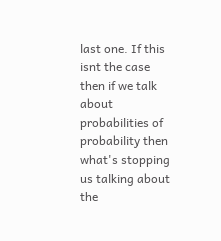last one. If this isnt the case then if we talk about probabilities of probability then what's stopping us talking about the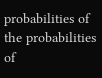probabilities of the probabilities of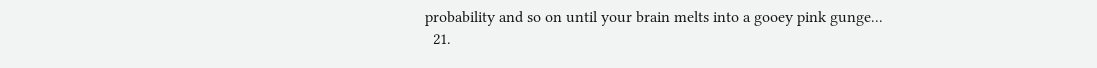probability and so on until your brain melts into a gooey pink gunge...
  21.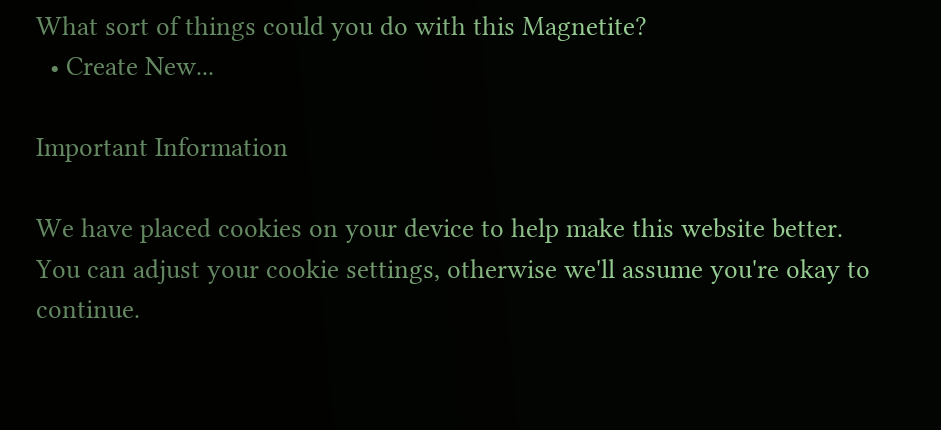What sort of things could you do with this Magnetite?
  • Create New...

Important Information

We have placed cookies on your device to help make this website better. You can adjust your cookie settings, otherwise we'll assume you're okay to continue.